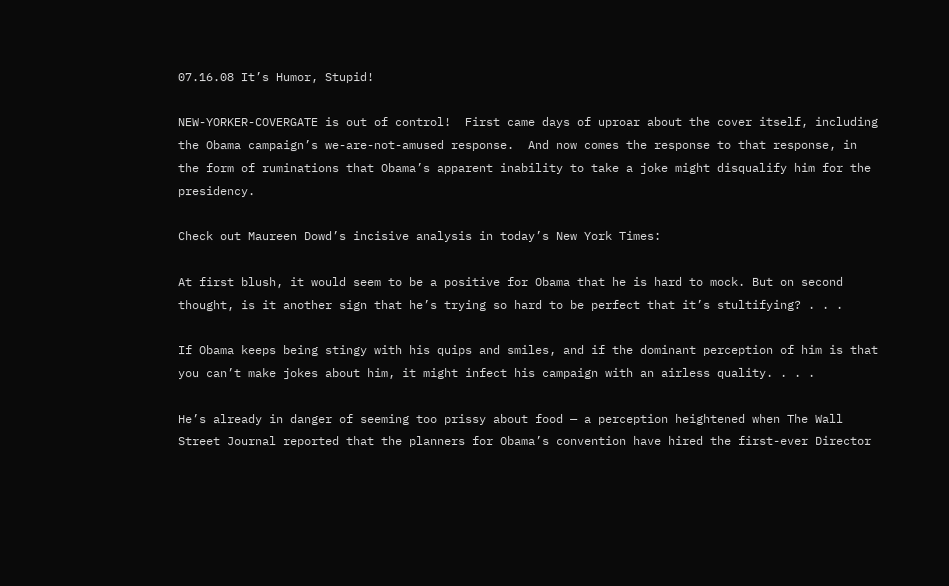07.16.08 It’s Humor, Stupid!

NEW-YORKER-COVERGATE is out of control!  First came days of uproar about the cover itself, including the Obama campaign’s we-are-not-amused response.  And now comes the response to that response, in the form of ruminations that Obama’s apparent inability to take a joke might disqualify him for the presidency.

Check out Maureen Dowd’s incisive analysis in today’s New York Times:

At first blush, it would seem to be a positive for Obama that he is hard to mock. But on second thought, is it another sign that he’s trying so hard to be perfect that it’s stultifying? . . .

If Obama keeps being stingy with his quips and smiles, and if the dominant perception of him is that you can’t make jokes about him, it might infect his campaign with an airless quality. . . .

He’s already in danger of seeming too prissy about food — a perception heightened when The Wall Street Journal reported that the planners for Obama’s convention have hired the first-ever Director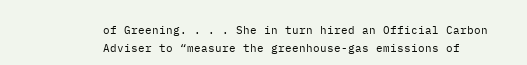of Greening. . . . She in turn hired an Official Carbon Adviser to “measure the greenhouse-gas emissions of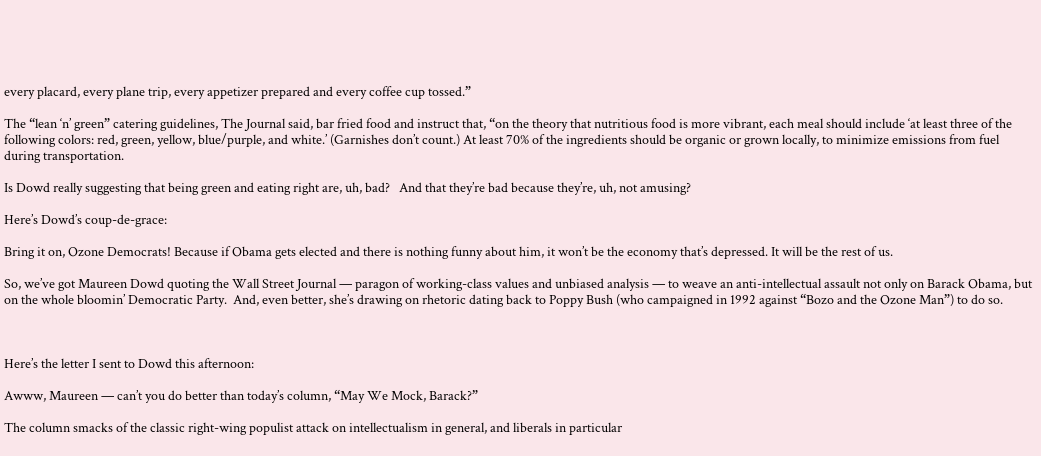every placard, every plane trip, every appetizer prepared and every coffee cup tossed.”

The “lean ‘n’ green” catering guidelines, The Journal said, bar fried food and instruct that, “on the theory that nutritious food is more vibrant, each meal should include ‘at least three of the following colors: red, green, yellow, blue/purple, and white.’ (Garnishes don’t count.) At least 70% of the ingredients should be organic or grown locally, to minimize emissions from fuel during transportation.

Is Dowd really suggesting that being green and eating right are, uh, bad?   And that they’re bad because they’re, uh, not amusing?

Here’s Dowd’s coup-de-grace:

Bring it on, Ozone Democrats! Because if Obama gets elected and there is nothing funny about him, it won’t be the economy that’s depressed. It will be the rest of us.

So, we’ve got Maureen Dowd quoting the Wall Street Journal — paragon of working-class values and unbiased analysis — to weave an anti-intellectual assault not only on Barack Obama, but on the whole bloomin’ Democratic Party.  And, even better, she’s drawing on rhetoric dating back to Poppy Bush (who campaigned in 1992 against “Bozo and the Ozone Man”) to do so.



Here’s the letter I sent to Dowd this afternoon:

Awww, Maureen — can’t you do better than today’s column, “May We Mock, Barack?”

The column smacks of the classic right-wing populist attack on intellectualism in general, and liberals in particular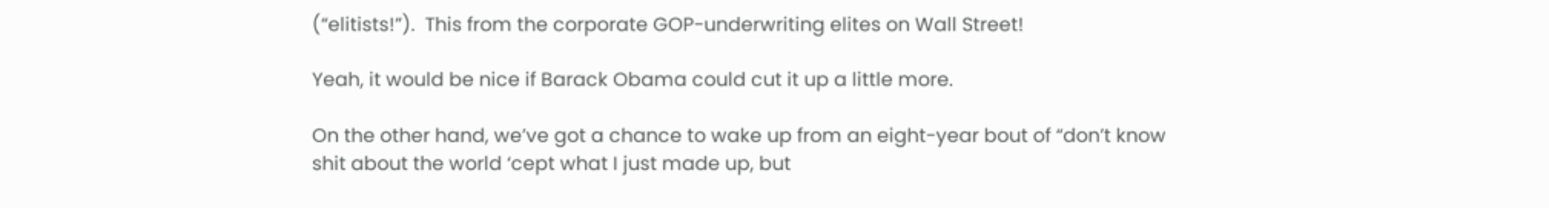(“elitists!”).  This from the corporate GOP-underwriting elites on Wall Street!

Yeah, it would be nice if Barack Obama could cut it up a little more.

On the other hand, we’ve got a chance to wake up from an eight-year bout of “don’t know shit about the world ‘cept what I just made up, but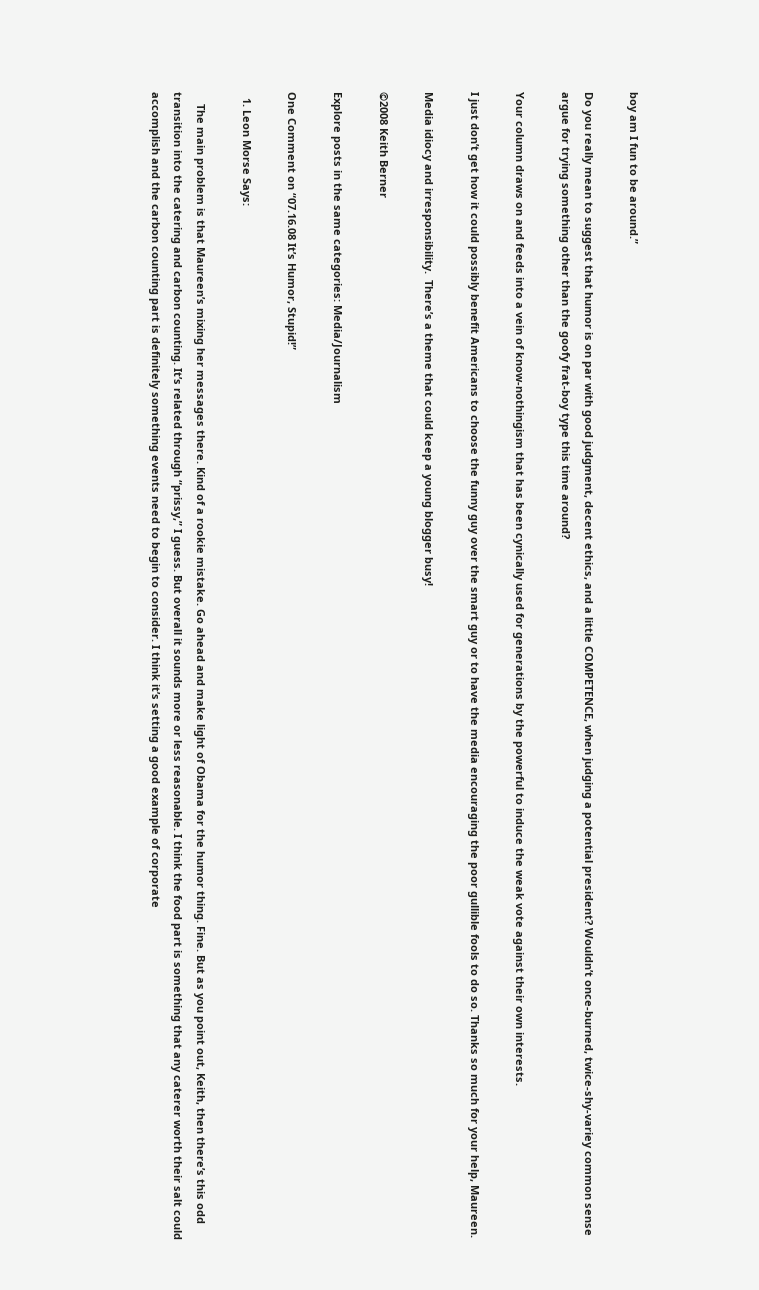boy am I fun to be around.”

Do you really mean to suggest that humor is on par with good judgment, decent ethics, and a little COMPETENCE, when judging a potential president? Wouldn’t once-burned, twice-shy-variey common sense argue for trying something other than the goofy frat-boy type this time around?

Your column draws on and feeds into a vein of know-nothingism that has been cynically used for generations by the powerful to induce the weak vote against their own interests.

I just don’t get how it could possibly benefit Americans to choose the funny guy over the smart guy or to have the media encouraging the poor gullible fools to do so. Thanks so much for your help, Maureen.

Media idiocy and irresponsibility.  There’s a theme that could keep a young blogger busy!

©2008 Keith Berner

Explore posts in the same categories: Media/Journalism

One Comment on “07.16.08 It’s Humor, Stupid!”

  1. Leon Morse Says:

    The main problem is that Maureen’s mixing her messages there. Kind of a rookie mistake. Go ahead and make light of Obama for the humor thing. Fine. But as you point out, Keith, then there’s this odd transition into the catering and carbon counting. It’s related through “prissy,” I guess. But overall it sounds more or less reasonable. I think the food part is something that any caterer worth their salt could accomplish and the carbon counting part is definitely something events need to begin to consider. I think it’s setting a good example of corporate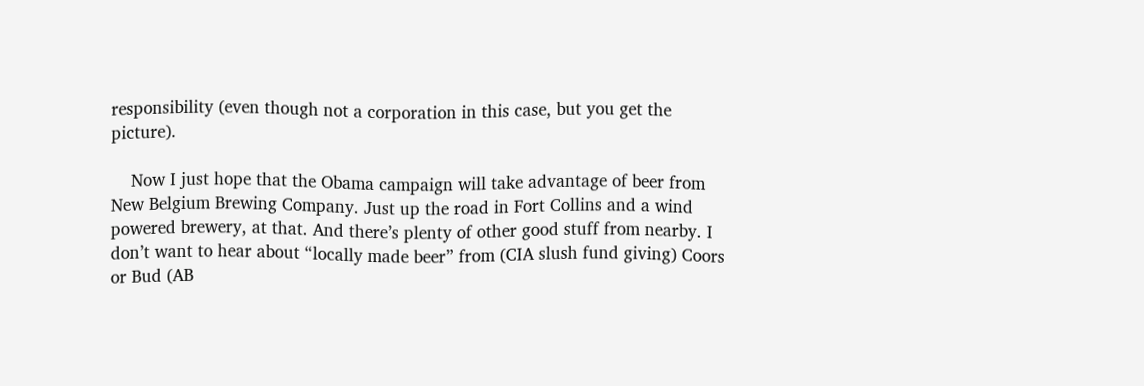responsibility (even though not a corporation in this case, but you get the picture).

    Now I just hope that the Obama campaign will take advantage of beer from New Belgium Brewing Company. Just up the road in Fort Collins and a wind powered brewery, at that. And there’s plenty of other good stuff from nearby. I don’t want to hear about “locally made beer” from (CIA slush fund giving) Coors or Bud (AB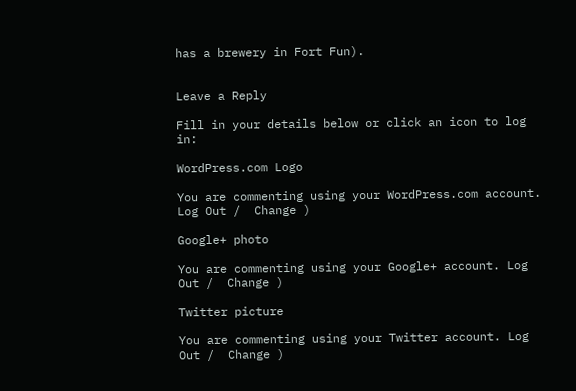has a brewery in Fort Fun).


Leave a Reply

Fill in your details below or click an icon to log in:

WordPress.com Logo

You are commenting using your WordPress.com account. Log Out /  Change )

Google+ photo

You are commenting using your Google+ account. Log Out /  Change )

Twitter picture

You are commenting using your Twitter account. Log Out /  Change )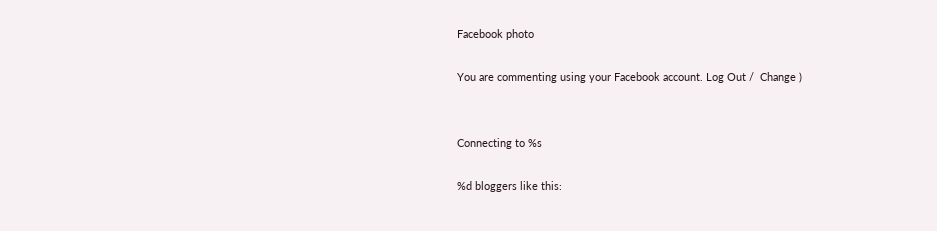Facebook photo

You are commenting using your Facebook account. Log Out /  Change )


Connecting to %s

%d bloggers like this: